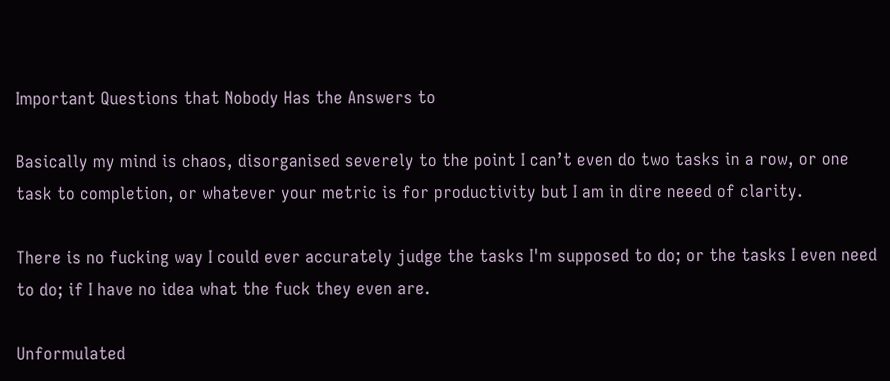Important Questions that Nobody Has the Answers to

Basically my mind is chaos, disorganised severely to the point I can’t even do two tasks in a row, or one task to completion, or whatever your metric is for productivity but I am in dire neeed of clarity.

There is no fucking way I could ever accurately judge the tasks I'm supposed to do; or the tasks I even need to do; if I have no idea what the fuck they even are.

Unformulated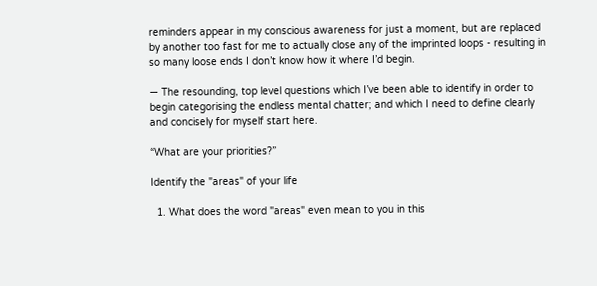reminders appear in my conscious awareness for just a moment, but are replaced by another too fast for me to actually close any of the imprinted loops - resulting in so many loose ends I don’t know how it where I’d begin.

— The resounding, top level questions which I’ve been able to identify in order to begin categorising the endless mental chatter; and which I need to define clearly and concisely for myself start here.

“What are your priorities?”

Identify the "areas" of your life

  1. What does the word "areas" even mean to you in this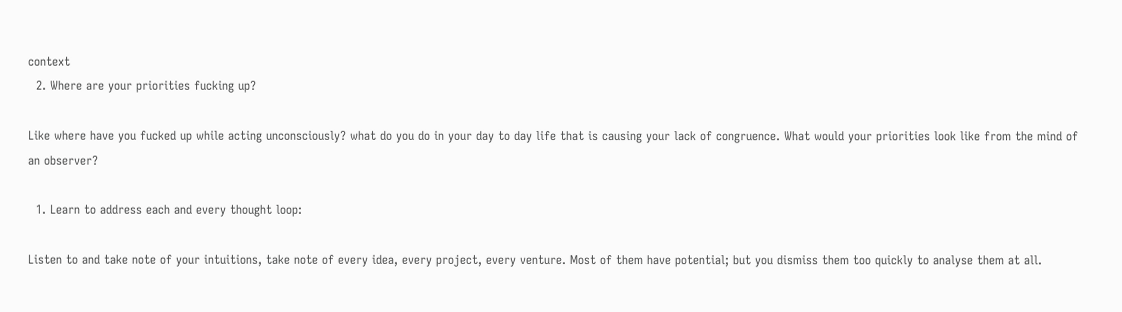context
  2. Where are your priorities fucking up?

Like where have you fucked up while acting unconsciously? what do you do in your day to day life that is causing your lack of congruence. What would your priorities look like from the mind of an observer?

  1. Learn to address each and every thought loop:

Listen to and take note of your intuitions, take note of every idea, every project, every venture. Most of them have potential; but you dismiss them too quickly to analyse them at all.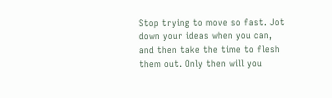Stop trying to move so fast. Jot down your ideas when you can, and then take the time to flesh them out. Only then will you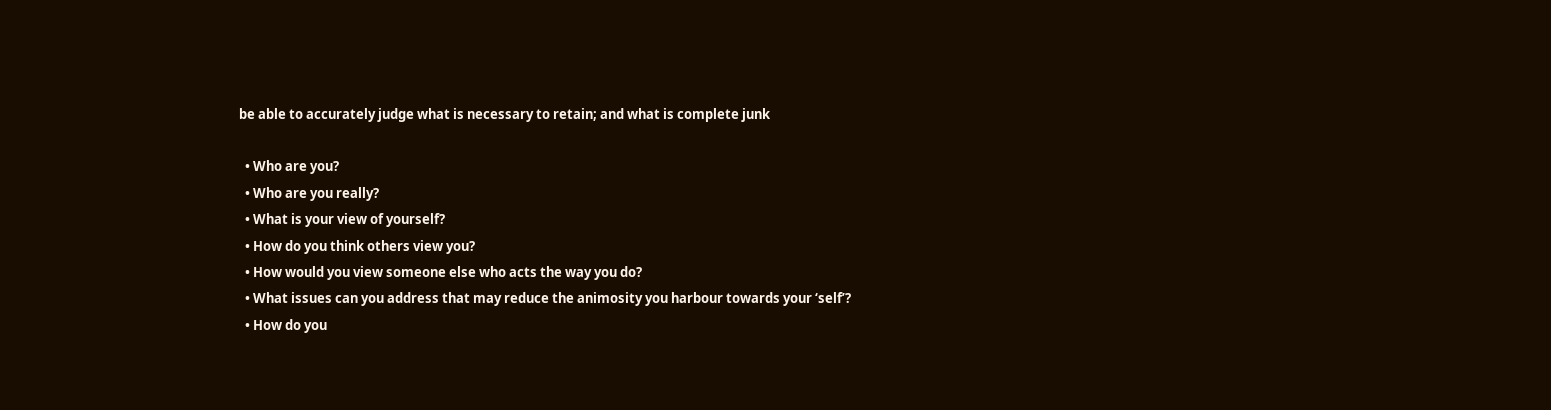be able to accurately judge what is necessary to retain; and what is complete junk

  • Who are you?
  • Who are you really?
  • What is your view of yourself?
  • How do you think others view you?
  • How would you view someone else who acts the way you do?
  • What issues can you address that may reduce the animosity you harbour towards your ‘self’?
  • How do you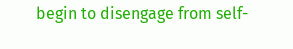begin to disengage from self-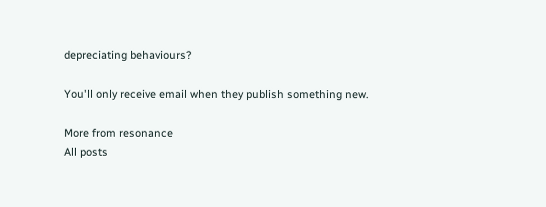depreciating behaviours?

You'll only receive email when they publish something new.

More from resonance
All posts